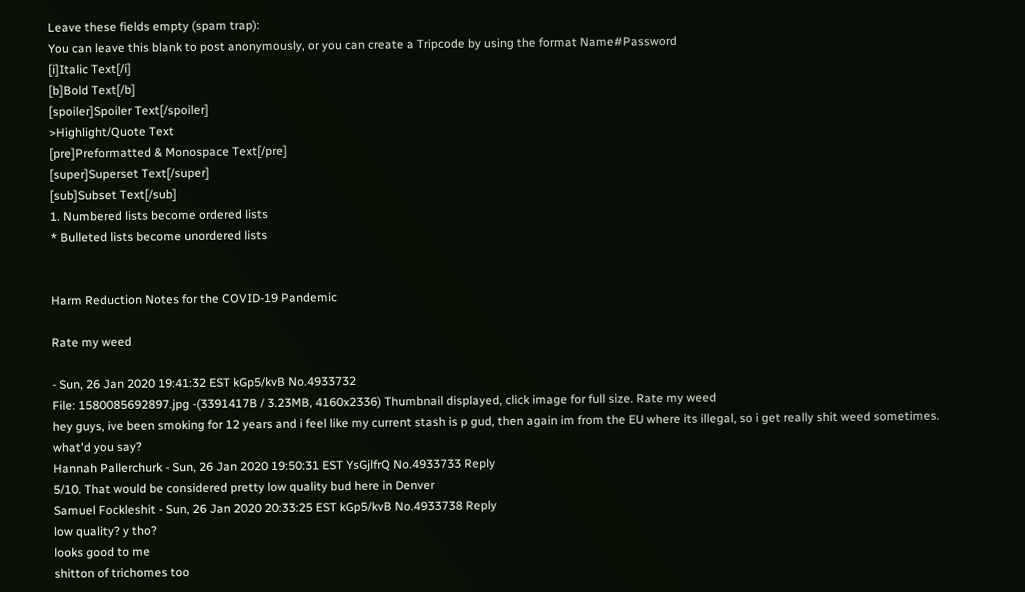Leave these fields empty (spam trap):
You can leave this blank to post anonymously, or you can create a Tripcode by using the format Name#Password
[i]Italic Text[/i]
[b]Bold Text[/b]
[spoiler]Spoiler Text[/spoiler]
>Highlight/Quote Text
[pre]Preformatted & Monospace Text[/pre]
[super]Superset Text[/super]
[sub]Subset Text[/sub]
1. Numbered lists become ordered lists
* Bulleted lists become unordered lists


Harm Reduction Notes for the COVID-19 Pandemic

Rate my weed

- Sun, 26 Jan 2020 19:41:32 EST kGp5/kvB No.4933732
File: 1580085692897.jpg -(3391417B / 3.23MB, 4160x2336) Thumbnail displayed, click image for full size. Rate my weed
hey guys, ive been smoking for 12 years and i feel like my current stash is p gud, then again im from the EU where its illegal, so i get really shit weed sometimes.
what'd you say?
Hannah Pallerchurk - Sun, 26 Jan 2020 19:50:31 EST YsGjlfrQ No.4933733 Reply
5/10. That would be considered pretty low quality bud here in Denver
Samuel Fockleshit - Sun, 26 Jan 2020 20:33:25 EST kGp5/kvB No.4933738 Reply
low quality? y tho?
looks good to me
shitton of trichomes too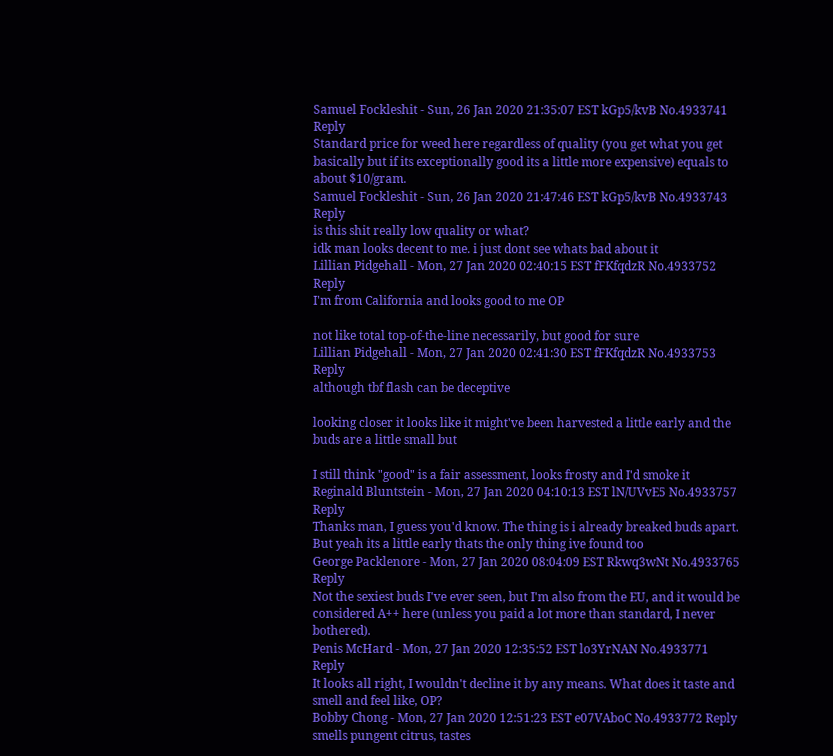Samuel Fockleshit - Sun, 26 Jan 2020 21:35:07 EST kGp5/kvB No.4933741 Reply
Standard price for weed here regardless of quality (you get what you get basically but if its exceptionally good its a little more expensive) equals to about $10/gram.
Samuel Fockleshit - Sun, 26 Jan 2020 21:47:46 EST kGp5/kvB No.4933743 Reply
is this shit really low quality or what?
idk man looks decent to me. i just dont see whats bad about it
Lillian Pidgehall - Mon, 27 Jan 2020 02:40:15 EST fFKfqdzR No.4933752 Reply
I'm from California and looks good to me OP

not like total top-of-the-line necessarily, but good for sure
Lillian Pidgehall - Mon, 27 Jan 2020 02:41:30 EST fFKfqdzR No.4933753 Reply
although tbf flash can be deceptive

looking closer it looks like it might've been harvested a little early and the buds are a little small but

I still think "good" is a fair assessment, looks frosty and I'd smoke it
Reginald Bluntstein - Mon, 27 Jan 2020 04:10:13 EST lN/UVvE5 No.4933757 Reply
Thanks man, I guess you'd know. The thing is i already breaked buds apart. But yeah its a little early thats the only thing ive found too
George Packlenore - Mon, 27 Jan 2020 08:04:09 EST Rkwq3wNt No.4933765 Reply
Not the sexiest buds I've ever seen, but I'm also from the EU, and it would be considered A++ here (unless you paid a lot more than standard, I never bothered).
Penis McHard - Mon, 27 Jan 2020 12:35:52 EST lo3YrNAN No.4933771 Reply
It looks all right, I wouldn't decline it by any means. What does it taste and smell and feel like, OP?
Bobby Chong - Mon, 27 Jan 2020 12:51:23 EST e07VAboC No.4933772 Reply
smells pungent citrus, tastes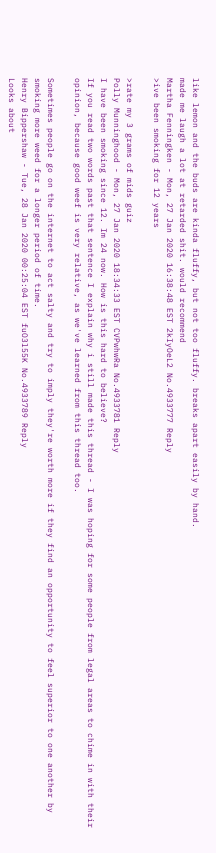like lemon and the buds are kinda fluffy, but not too fluffy. breaks apart easily by hand.
made me laugh a lot at retarded shit. would recommend
Martha Fenningken - Mon, 27 Jan 2020 16:38:48 EST 2kIyOeL2 No.4933777 Reply
>ive been smoking for 12 years

>rate my 3 grams of mids guiz
Polly Munninghood - Mon, 27 Jan 2020 18:34:33 EST CVPwhwRa No.4933781 Reply
I have been smoking since 12. Im 24 now. How is this hard to believe?
If you read two words past that sentence I explain why i still made this thread - I was hoping for some people from legal areas to chime in with their opinion, because good weef is very relative, as we've learned from this thread too.

Sometimes people go on the internet to act salty and try to imply they're worth more if they find an opportunity to feel superior to one another by smoking more weed for a longer period of time.
Henry Bippershaw - Tue, 28 Jan 2020 00:25:04 EST fuO3l55K No.4933789 Reply
Looks about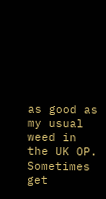as good as my usual weed in the UK OP.
Sometimes get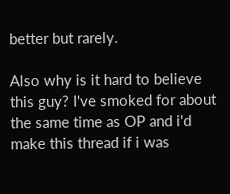better but rarely.

Also why is it hard to believe this guy? I've smoked for about the same time as OP and i'd make this thread if i was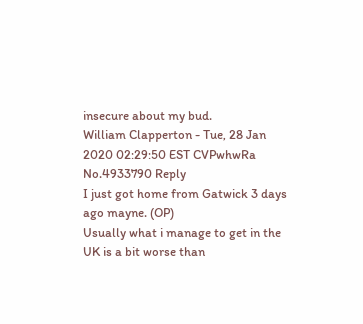insecure about my bud.
William Clapperton - Tue, 28 Jan 2020 02:29:50 EST CVPwhwRa No.4933790 Reply
I just got home from Gatwick 3 days ago mayne. (OP)
Usually what i manage to get in the UK is a bit worse than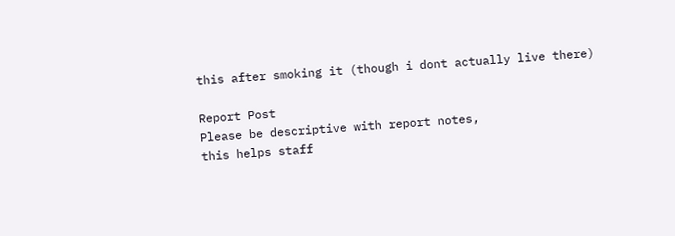this after smoking it (though i dont actually live there)

Report Post
Please be descriptive with report notes,
this helps staff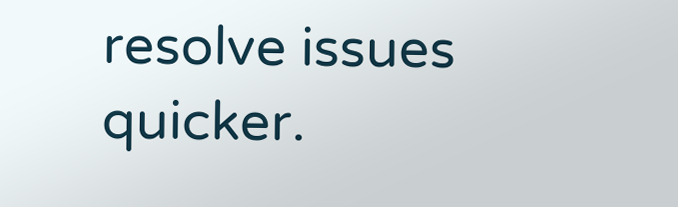resolve issues quicker.